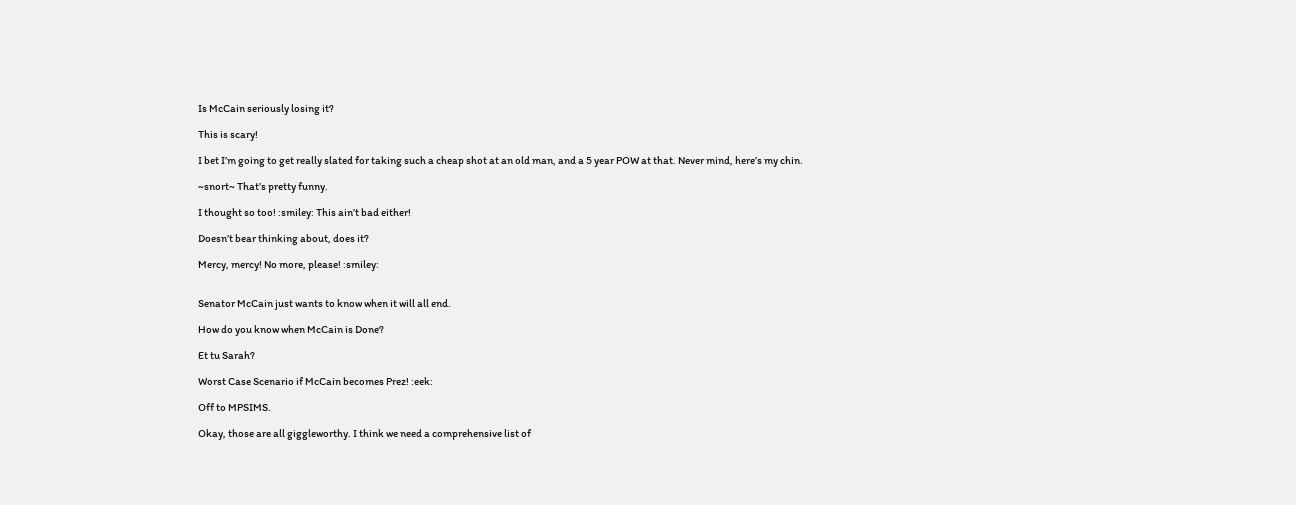Is McCain seriously losing it?

This is scary!

I bet I’m going to get really slated for taking such a cheap shot at an old man, and a 5 year POW at that. Never mind, here’s my chin.

~snort~ That’s pretty funny.

I thought so too! :smiley: This ain’t bad either!

Doesn’t bear thinking about, does it?

Mercy, mercy! No more, please! :smiley:


Senator McCain just wants to know when it will all end.

How do you know when McCain is Done?

Et tu Sarah?

Worst Case Scenario if McCain becomes Prez! :eek:

Off to MPSIMS.

Okay, those are all giggleworthy. I think we need a comprehensive list of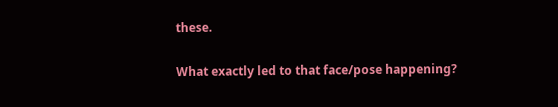these.

What exactly led to that face/pose happening?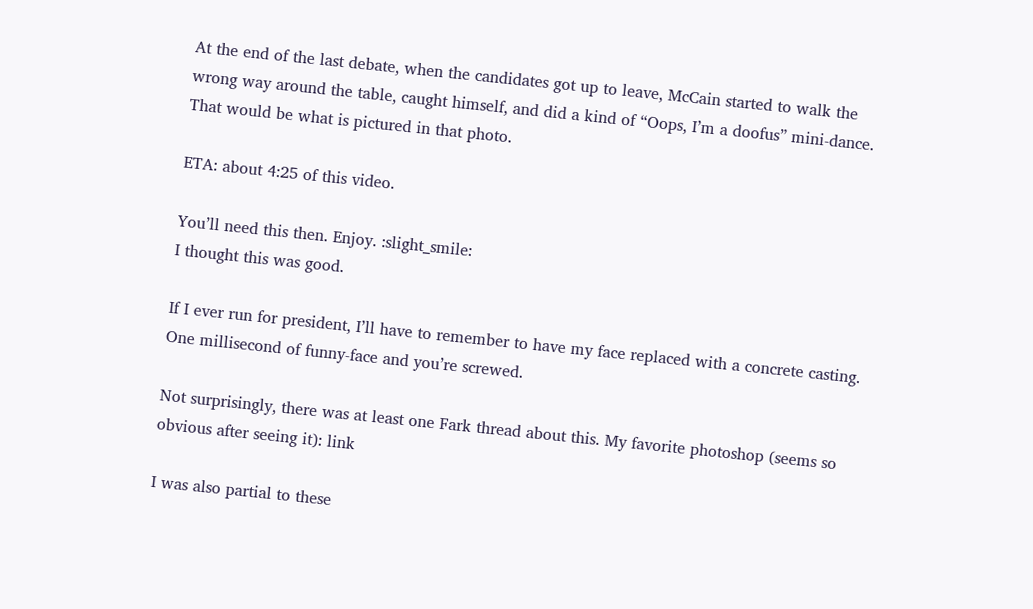At the end of the last debate, when the candidates got up to leave, McCain started to walk the wrong way around the table, caught himself, and did a kind of “Oops, I’m a doofus” mini-dance. That would be what is pictured in that photo.

ETA: about 4:25 of this video.

You’ll need this then. Enjoy. :slight_smile:
I thought this was good.

If I ever run for president, I’ll have to remember to have my face replaced with a concrete casting. One millisecond of funny-face and you’re screwed.

Not surprisingly, there was at least one Fark thread about this. My favorite photoshop (seems so obvious after seeing it): link

I was also partial to these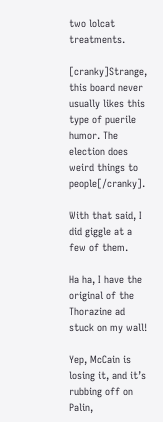two lolcat treatments.

[cranky]Strange, this board never usually likes this type of puerile humor. The election does weird things to people[/cranky].

With that said, I did giggle at a few of them.

Ha ha, I have the original of the Thorazine ad stuck on my wall!

Yep, McCain is losing it, and it’s rubbing off on Palin,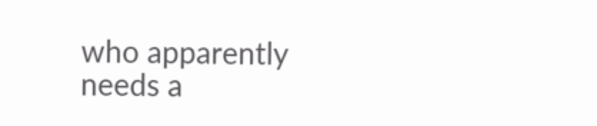who apparently needs a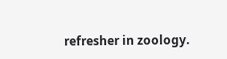refresher in zoology.